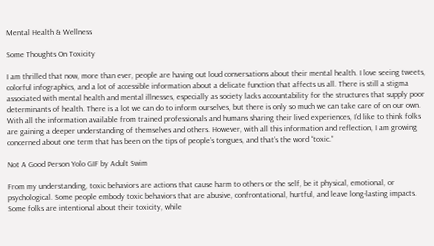Mental Health & Wellness

Some Thoughts On Toxicity

I am thrilled that now, more than ever, people are having out loud conversations about their mental health. I love seeing tweets, colorful infographics, and a lot of accessible information about a delicate function that affects us all. There is still a stigma associated with mental health and mental illnesses, especially as society lacks accountability for the structures that supply poor determinants of health. There is a lot we can do to inform ourselves, but there is only so much we can take care of on our own. With all the information available from trained professionals and humans sharing their lived experiences, I’d like to think folks are gaining a deeper understanding of themselves and others. However, with all this information and reflection, I am growing concerned about one term that has been on the tips of people’s tongues, and that’s the word “toxic.”

Not A Good Person Yolo GIF by Adult Swim

From my understanding, toxic behaviors are actions that cause harm to others or the self, be it physical, emotional, or psychological. Some people embody toxic behaviors that are abusive, confrontational, hurtful, and leave long-lasting impacts. Some folks are intentional about their toxicity, while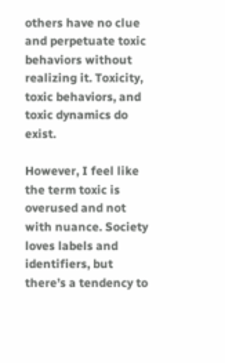others have no clue and perpetuate toxic behaviors without realizing it. Toxicity, toxic behaviors, and toxic dynamics do exist.

However, I feel like the term toxic is overused and not with nuance. Society loves labels and identifiers, but there’s a tendency to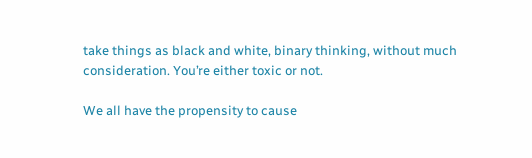take things as black and white, binary thinking, without much consideration. You’re either toxic or not.

We all have the propensity to cause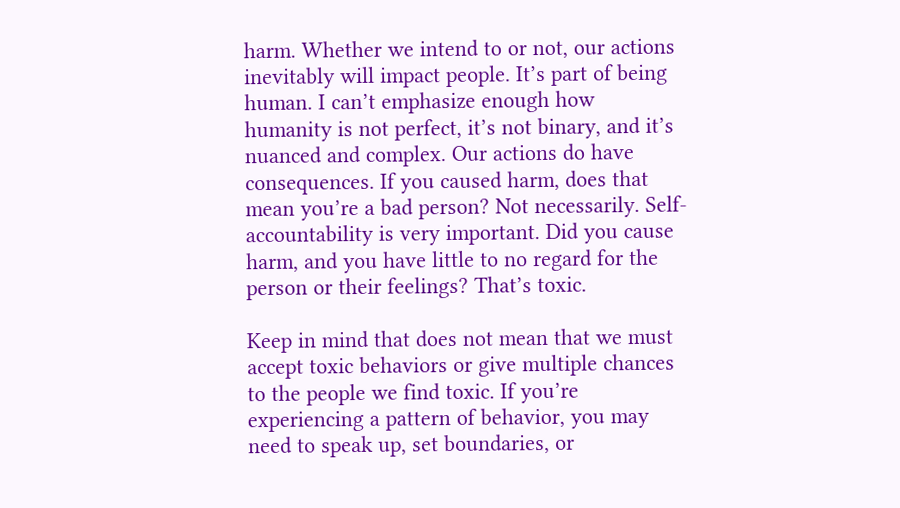harm. Whether we intend to or not, our actions inevitably will impact people. It’s part of being human. I can’t emphasize enough how humanity is not perfect, it’s not binary, and it’s nuanced and complex. Our actions do have consequences. If you caused harm, does that mean you’re a bad person? Not necessarily. Self-accountability is very important. Did you cause harm, and you have little to no regard for the person or their feelings? That’s toxic.

Keep in mind that does not mean that we must accept toxic behaviors or give multiple chances to the people we find toxic. If you’re experiencing a pattern of behavior, you may need to speak up, set boundaries, or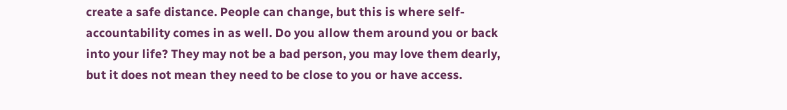create a safe distance. People can change, but this is where self-accountability comes in as well. Do you allow them around you or back into your life? They may not be a bad person, you may love them dearly, but it does not mean they need to be close to you or have access.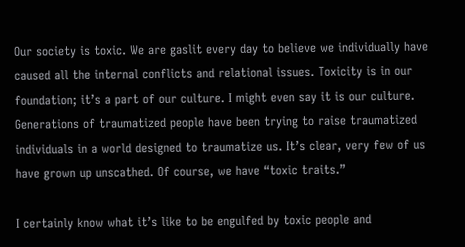Our society is toxic. We are gaslit every day to believe we individually have caused all the internal conflicts and relational issues. Toxicity is in our foundation; it’s a part of our culture. I might even say it is our culture. Generations of traumatized people have been trying to raise traumatized individuals in a world designed to traumatize us. It’s clear, very few of us have grown up unscathed. Of course, we have “toxic traits.”

I certainly know what it’s like to be engulfed by toxic people and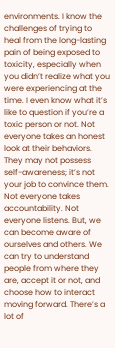environments. I know the challenges of trying to heal from the long-lasting pain of being exposed to toxicity, especially when you didn’t realize what you were experiencing at the time. I even know what it’s like to question if you’re a toxic person or not. Not everyone takes an honest look at their behaviors. They may not possess self-awareness; it’s not your job to convince them. Not everyone takes accountability. Not everyone listens. But, we can become aware of ourselves and others. We can try to understand people from where they are, accept it or not, and choose how to interact moving forward. There’s a lot of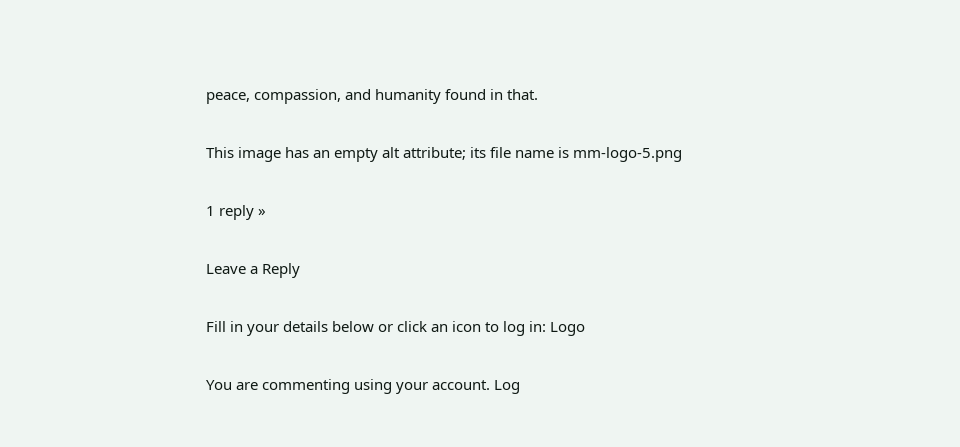peace, compassion, and humanity found in that.

This image has an empty alt attribute; its file name is mm-logo-5.png

1 reply »

Leave a Reply

Fill in your details below or click an icon to log in: Logo

You are commenting using your account. Log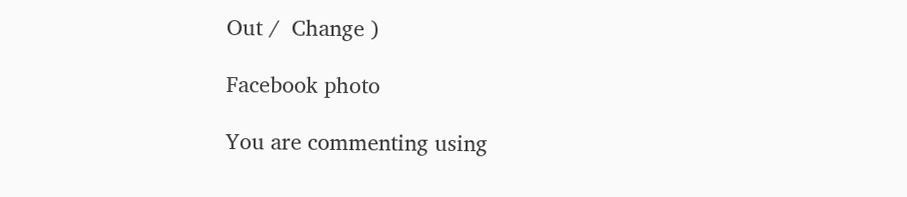Out /  Change )

Facebook photo

You are commenting using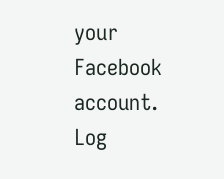your Facebook account. Log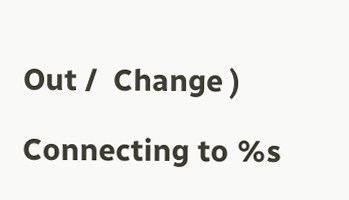Out /  Change )

Connecting to %s